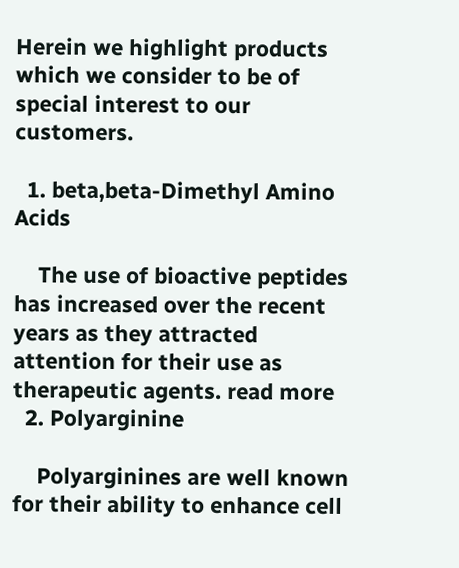Herein we highlight products which we consider to be of special interest to our customers.

  1. beta,beta-Dimethyl Amino Acids

    The use of bioactive peptides has increased over the recent years as they attracted attention for their use as therapeutic agents. read more
  2. Polyarginine

    Polyarginines are well known for their ability to enhance cell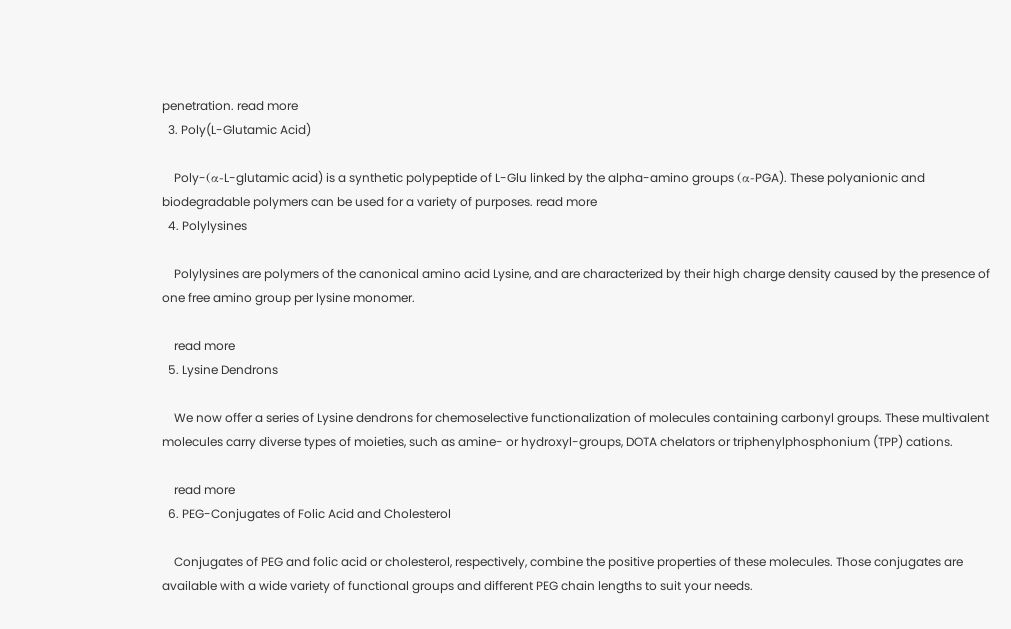penetration. read more
  3. Poly(L-Glutamic Acid)

    Poly-(α-L-glutamic acid) is a synthetic polypeptide of L-Glu linked by the alpha-amino groups (α-PGA). These polyanionic and biodegradable polymers can be used for a variety of purposes. read more
  4. Polylysines

    Polylysines are polymers of the canonical amino acid Lysine, and are characterized by their high charge density caused by the presence of one free amino group per lysine monomer.

    read more
  5. Lysine Dendrons

    We now offer a series of Lysine dendrons for chemoselective functionalization of molecules containing carbonyl groups. These multivalent molecules carry diverse types of moieties, such as amine- or hydroxyl-groups, DOTA chelators or triphenylphosphonium (TPP) cations.

    read more
  6. PEG-Conjugates of Folic Acid and Cholesterol

    Conjugates of PEG and folic acid or cholesterol, respectively, combine the positive properties of these molecules. Those conjugates are available with a wide variety of functional groups and different PEG chain lengths to suit your needs.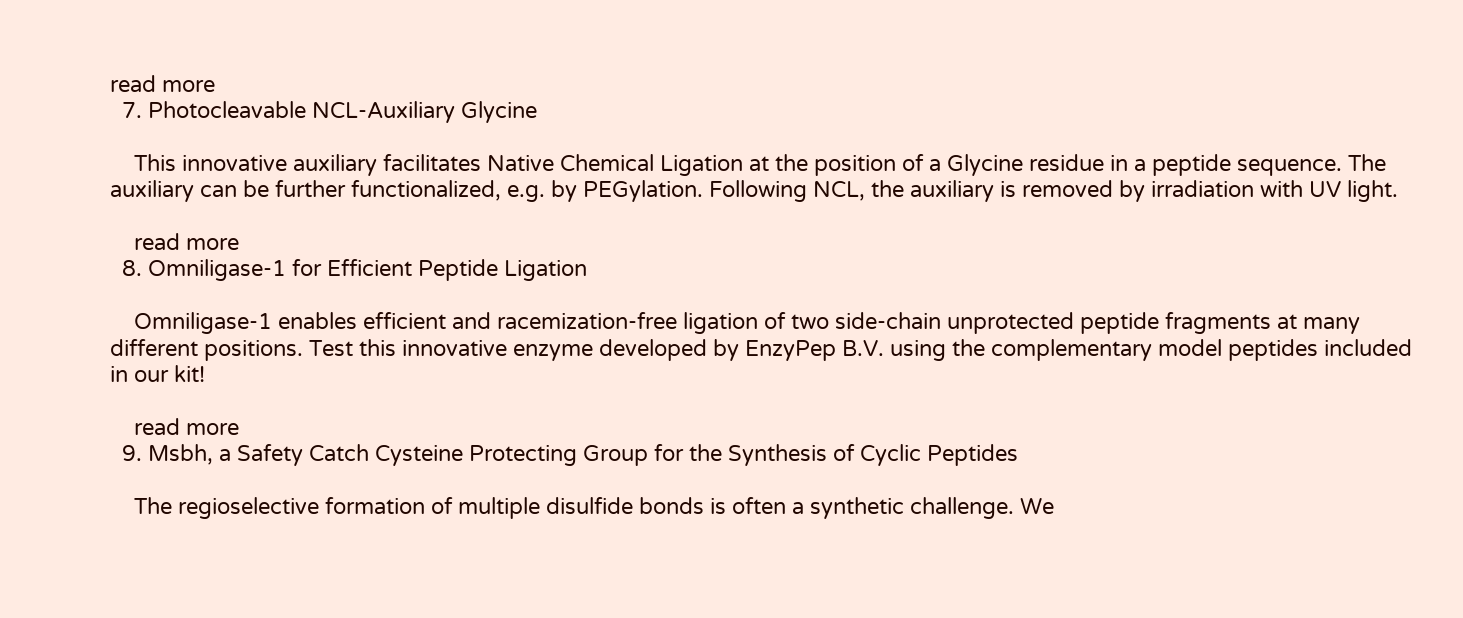read more
  7. Photocleavable NCL-Auxiliary Glycine

    This innovative auxiliary facilitates Native Chemical Ligation at the position of a Glycine residue in a peptide sequence. The auxiliary can be further functionalized, e.g. by PEGylation. Following NCL, the auxiliary is removed by irradiation with UV light.

    read more
  8. Omniligase-1 for Efficient Peptide Ligation

    Omniligase-1 enables efficient and racemization-free ligation of two side-chain unprotected peptide fragments at many different positions. Test this innovative enzyme developed by EnzyPep B.V. using the complementary model peptides included in our kit!

    read more
  9. Msbh, a Safety Catch Cysteine Protecting Group for the Synthesis of Cyclic Peptides

    The regioselective formation of multiple disulfide bonds is often a synthetic challenge. We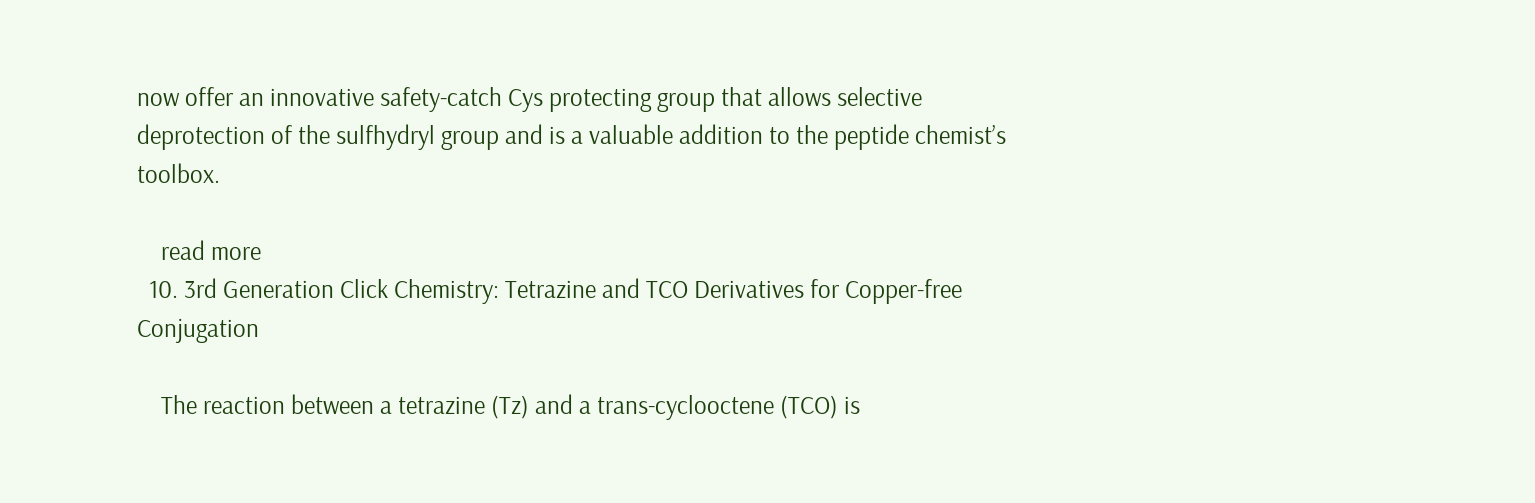now offer an innovative safety-catch Cys protecting group that allows selective deprotection of the sulfhydryl group and is a valuable addition to the peptide chemist’s toolbox.

    read more
  10. 3rd Generation Click Chemistry: Tetrazine and TCO Derivatives for Copper-free Conjugation

    The reaction between a tetrazine (Tz) and a trans-cyclooctene (TCO) is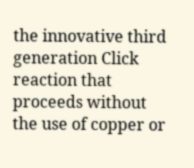the innovative third generation Click reaction that proceeds without the use of copper or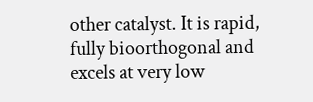other catalyst. It is rapid, fully bioorthogonal and excels at very low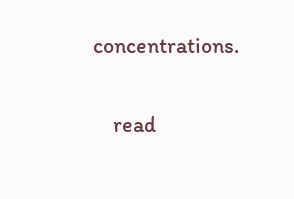concentrations.

    read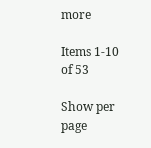more

Items 1-10 of 53

Show per page